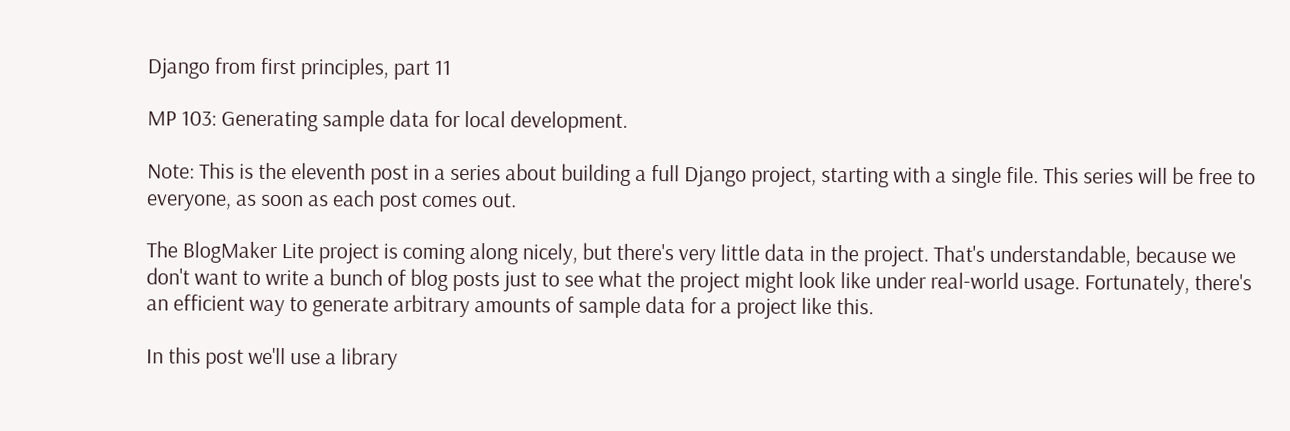Django from first principles, part 11

MP 103: Generating sample data for local development.

Note: This is the eleventh post in a series about building a full Django project, starting with a single file. This series will be free to everyone, as soon as each post comes out.

The BlogMaker Lite project is coming along nicely, but there's very little data in the project. That's understandable, because we don't want to write a bunch of blog posts just to see what the project might look like under real-world usage. Fortunately, there's an efficient way to generate arbitrary amounts of sample data for a project like this.

In this post we'll use a library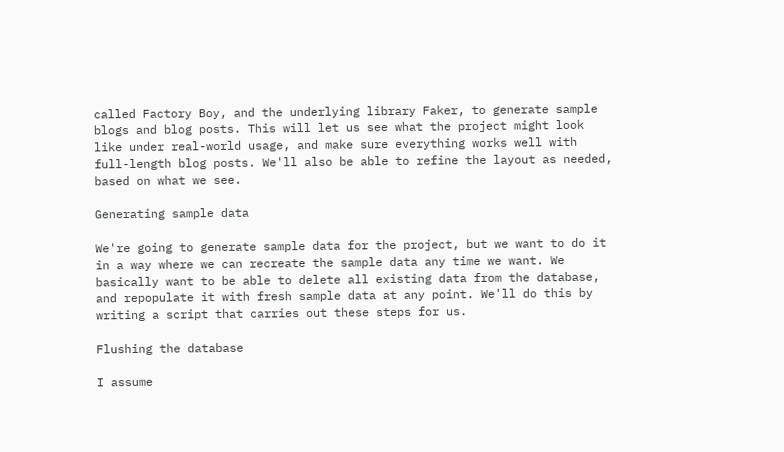called Factory Boy, and the underlying library Faker, to generate sample blogs and blog posts. This will let us see what the project might look like under real-world usage, and make sure everything works well with full-length blog posts. We'll also be able to refine the layout as needed, based on what we see.

Generating sample data

We're going to generate sample data for the project, but we want to do it in a way where we can recreate the sample data any time we want. We basically want to be able to delete all existing data from the database, and repopulate it with fresh sample data at any point. We'll do this by writing a script that carries out these steps for us.

Flushing the database

I assume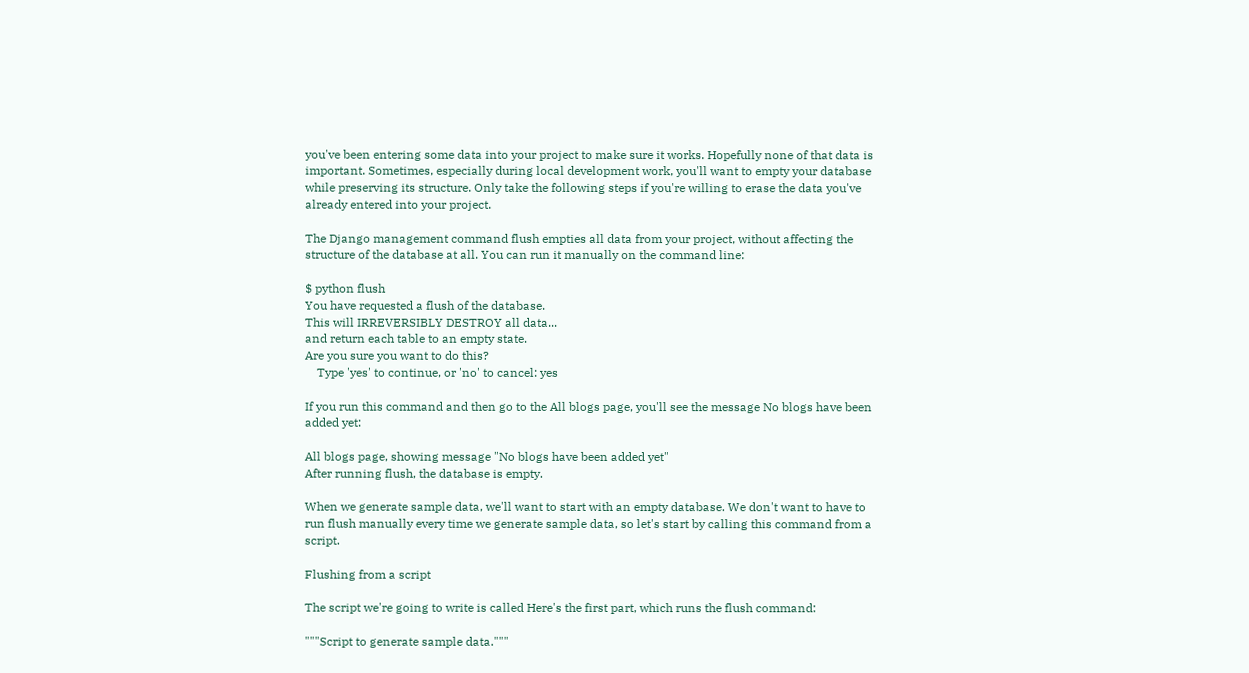you've been entering some data into your project to make sure it works. Hopefully none of that data is important. Sometimes, especially during local development work, you'll want to empty your database while preserving its structure. Only take the following steps if you're willing to erase the data you've already entered into your project.

The Django management command flush empties all data from your project, without affecting the structure of the database at all. You can run it manually on the command line:

$ python flush
You have requested a flush of the database.
This will IRREVERSIBLY DESTROY all data...
and return each table to an empty state.
Are you sure you want to do this?
    Type 'yes' to continue, or 'no' to cancel: yes

If you run this command and then go to the All blogs page, you'll see the message No blogs have been added yet:

All blogs page, showing message "No blogs have been added yet"
After running flush, the database is empty.

When we generate sample data, we'll want to start with an empty database. We don't want to have to run flush manually every time we generate sample data, so let's start by calling this command from a script.

Flushing from a script

The script we're going to write is called Here's the first part, which runs the flush command:

"""Script to generate sample data."""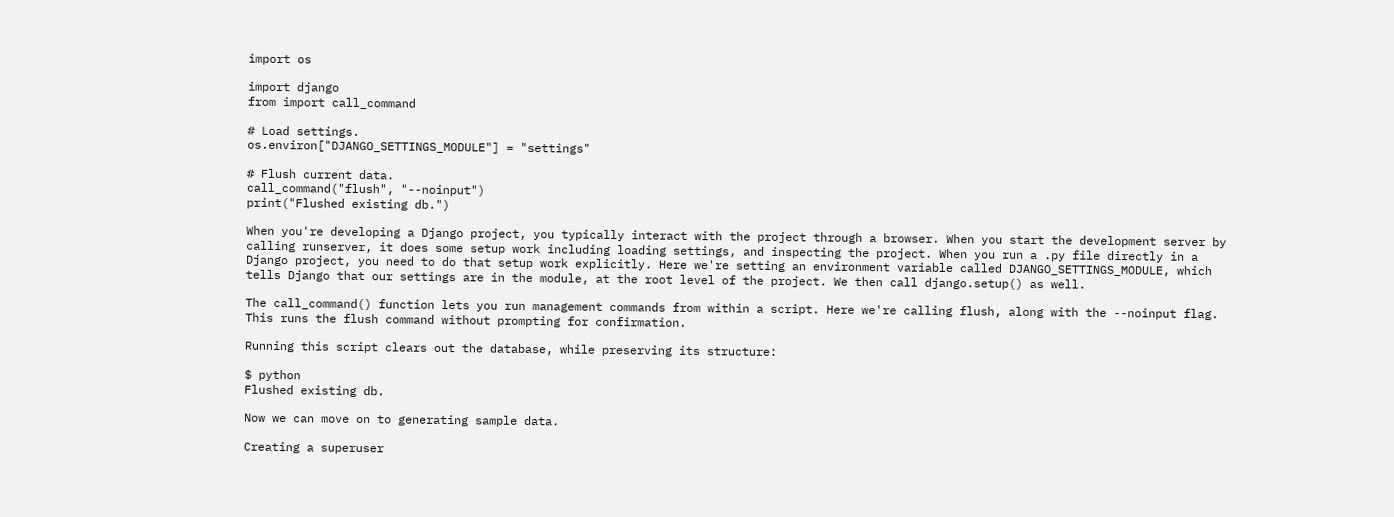import os

import django
from import call_command

# Load settings.
os.environ["DJANGO_SETTINGS_MODULE"] = "settings"

# Flush current data.
call_command("flush", "--noinput")
print("Flushed existing db.")

When you're developing a Django project, you typically interact with the project through a browser. When you start the development server by calling runserver, it does some setup work including loading settings, and inspecting the project. When you run a .py file directly in a Django project, you need to do that setup work explicitly. Here we're setting an environment variable called DJANGO_SETTINGS_MODULE, which tells Django that our settings are in the module, at the root level of the project. We then call django.setup() as well.

The call_command() function lets you run management commands from within a script. Here we're calling flush, along with the --noinput flag. This runs the flush command without prompting for confirmation.

Running this script clears out the database, while preserving its structure:

$ python
Flushed existing db.

Now we can move on to generating sample data.

Creating a superuser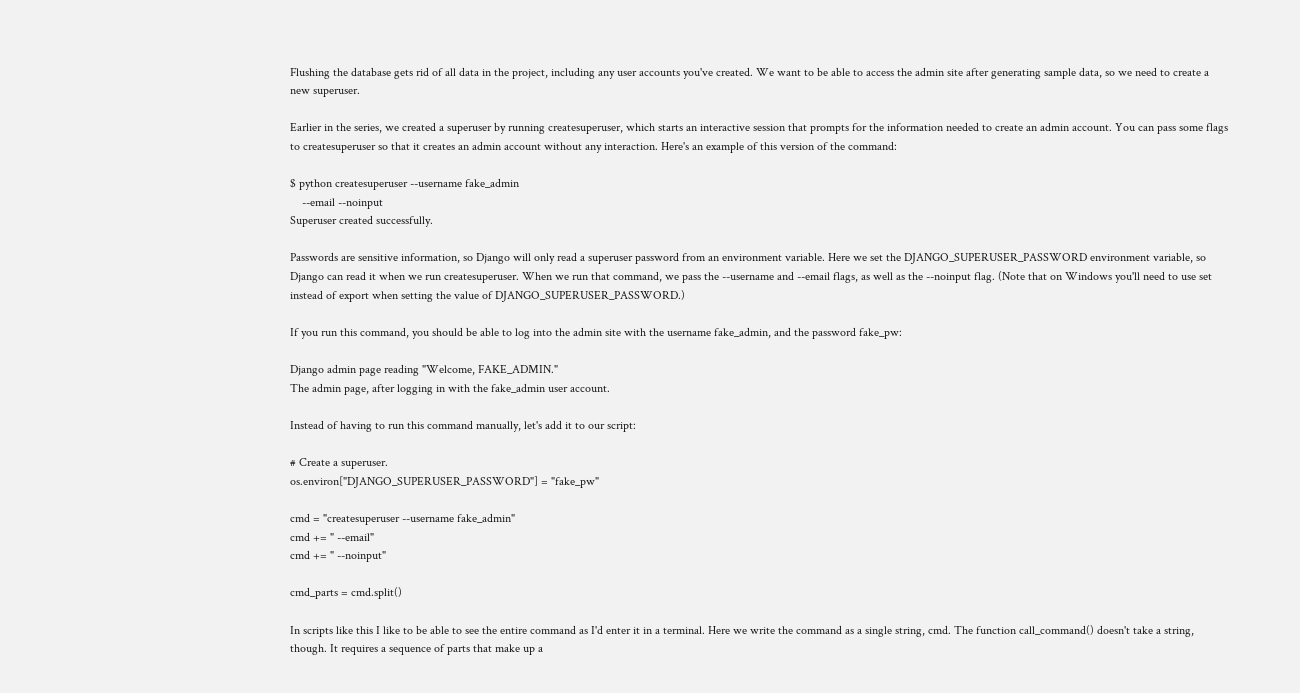Flushing the database gets rid of all data in the project, including any user accounts you've created. We want to be able to access the admin site after generating sample data, so we need to create a new superuser.

Earlier in the series, we created a superuser by running createsuperuser, which starts an interactive session that prompts for the information needed to create an admin account. You can pass some flags to createsuperuser so that it creates an admin account without any interaction. Here's an example of this version of the command:

$ python createsuperuser --username fake_admin
    --email --noinput
Superuser created successfully.

Passwords are sensitive information, so Django will only read a superuser password from an environment variable. Here we set the DJANGO_SUPERUSER_PASSWORD environment variable, so Django can read it when we run createsuperuser. When we run that command, we pass the --username and --email flags, as well as the --noinput flag. (Note that on Windows you'll need to use set instead of export when setting the value of DJANGO_SUPERUSER_PASSWORD.)

If you run this command, you should be able to log into the admin site with the username fake_admin, and the password fake_pw:

Django admin page reading "Welcome, FAKE_ADMIN."
The admin page, after logging in with the fake_admin user account.

Instead of having to run this command manually, let's add it to our script:

# Create a superuser.
os.environ["DJANGO_SUPERUSER_PASSWORD"] = "fake_pw"

cmd = "createsuperuser --username fake_admin"
cmd += " --email"
cmd += " --noinput"

cmd_parts = cmd.split()

In scripts like this I like to be able to see the entire command as I'd enter it in a terminal. Here we write the command as a single string, cmd. The function call_command() doesn't take a string, though. It requires a sequence of parts that make up a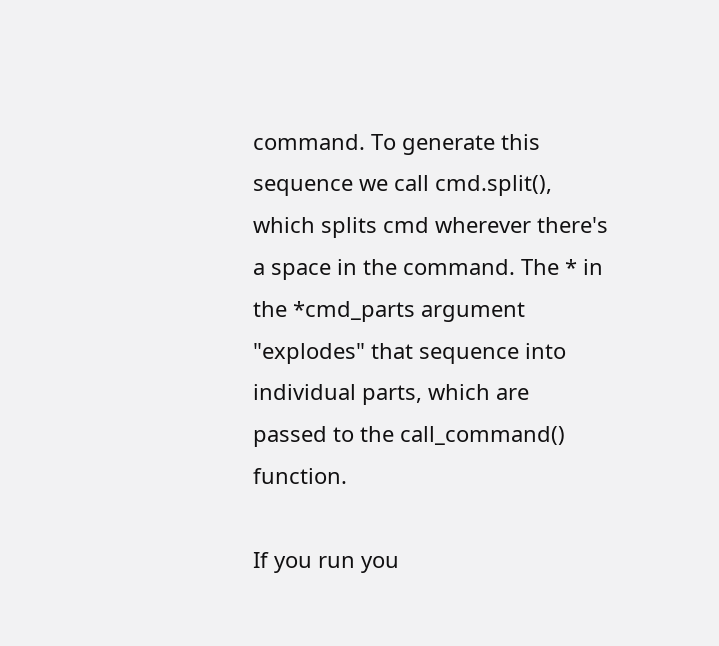command. To generate this sequence we call cmd.split(), which splits cmd wherever there's a space in the command. The * in the *cmd_parts argument "explodes" that sequence into individual parts, which are passed to the call_command() function.

If you run you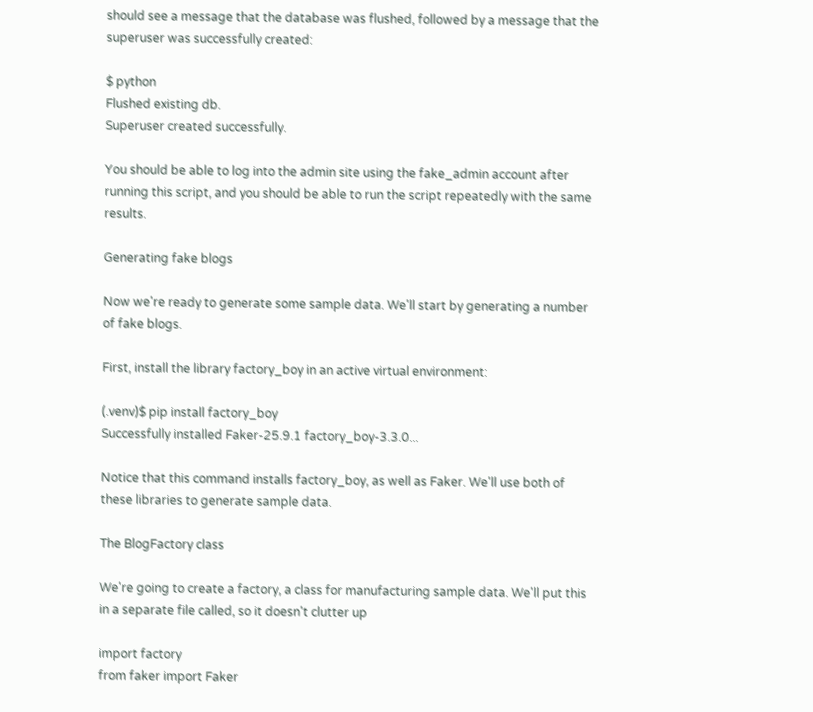should see a message that the database was flushed, followed by a message that the superuser was successfully created:

$ python
Flushed existing db.
Superuser created successfully.

You should be able to log into the admin site using the fake_admin account after running this script, and you should be able to run the script repeatedly with the same results.

Generating fake blogs

Now we're ready to generate some sample data. We'll start by generating a number of fake blogs.

First, install the library factory_boy in an active virtual environment:

(.venv)$ pip install factory_boy
Successfully installed Faker-25.9.1 factory_boy-3.3.0...

Notice that this command installs factory_boy, as well as Faker. We'll use both of these libraries to generate sample data.

The BlogFactory class

We're going to create a factory, a class for manufacturing sample data. We'll put this in a separate file called, so it doesn't clutter up

import factory
from faker import Faker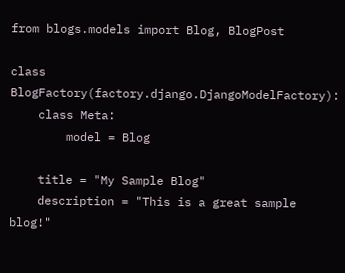from blogs.models import Blog, BlogPost

class BlogFactory(factory.django.DjangoModelFactory):
    class Meta:
        model = Blog

    title = "My Sample Blog"
    description = "This is a great sample blog!"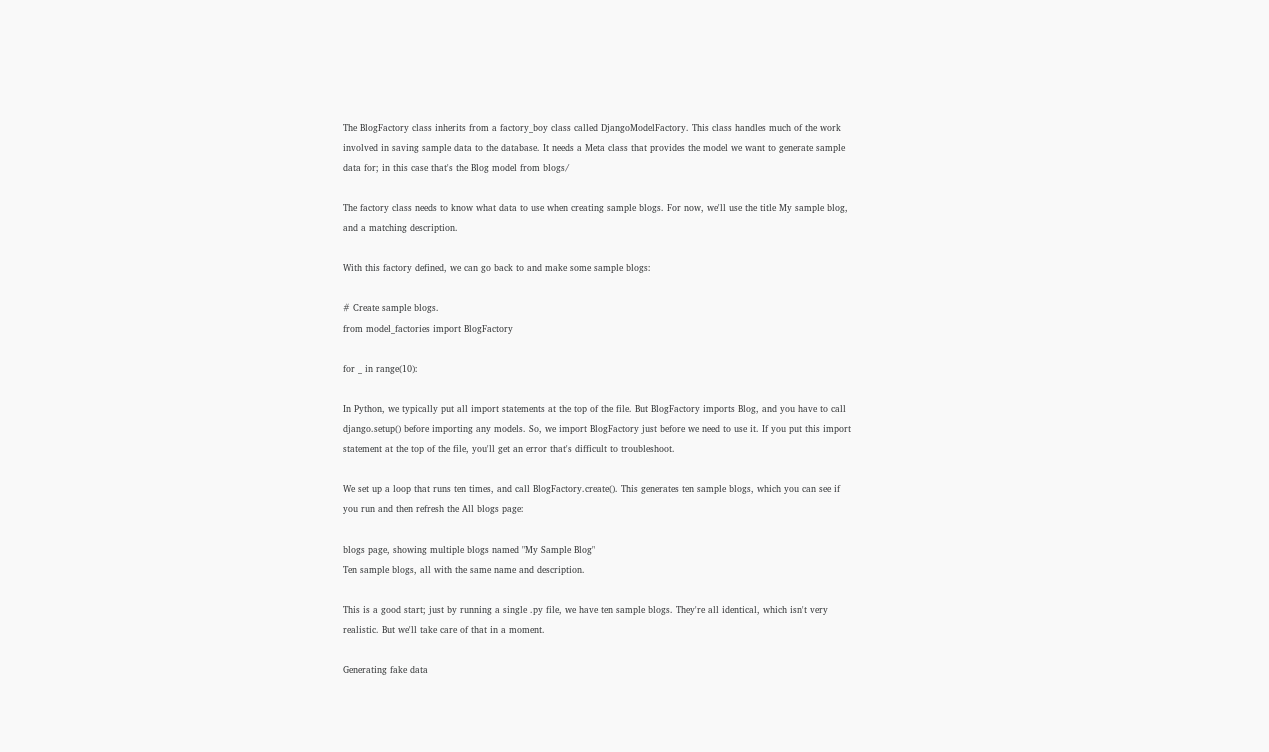The BlogFactory class inherits from a factory_boy class called DjangoModelFactory. This class handles much of the work involved in saving sample data to the database. It needs a Meta class that provides the model we want to generate sample data for; in this case that's the Blog model from blogs/

The factory class needs to know what data to use when creating sample blogs. For now, we'll use the title My sample blog, and a matching description.

With this factory defined, we can go back to and make some sample blogs:

# Create sample blogs.
from model_factories import BlogFactory

for _ in range(10):

In Python, we typically put all import statements at the top of the file. But BlogFactory imports Blog, and you have to call django.setup() before importing any models. So, we import BlogFactory just before we need to use it. If you put this import statement at the top of the file, you'll get an error that's difficult to troubleshoot.

We set up a loop that runs ten times, and call BlogFactory.create(). This generates ten sample blogs, which you can see if you run and then refresh the All blogs page:

blogs page, showing multiple blogs named "My Sample Blog"
Ten sample blogs, all with the same name and description.

This is a good start; just by running a single .py file, we have ten sample blogs. They're all identical, which isn't very realistic. But we'll take care of that in a moment.

Generating fake data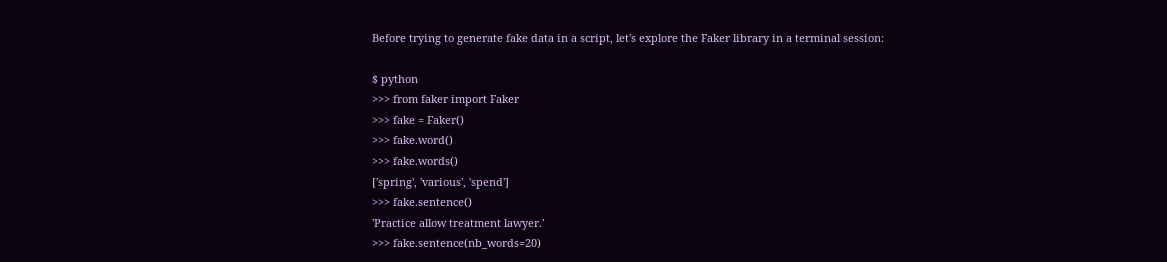Before trying to generate fake data in a script, let's explore the Faker library in a terminal session:

$ python
>>> from faker import Faker
>>> fake = Faker()
>>> fake.word()
>>> fake.words()
['spring', 'various', 'spend']
>>> fake.sentence()
'Practice allow treatment lawyer.'
>>> fake.sentence(nb_words=20)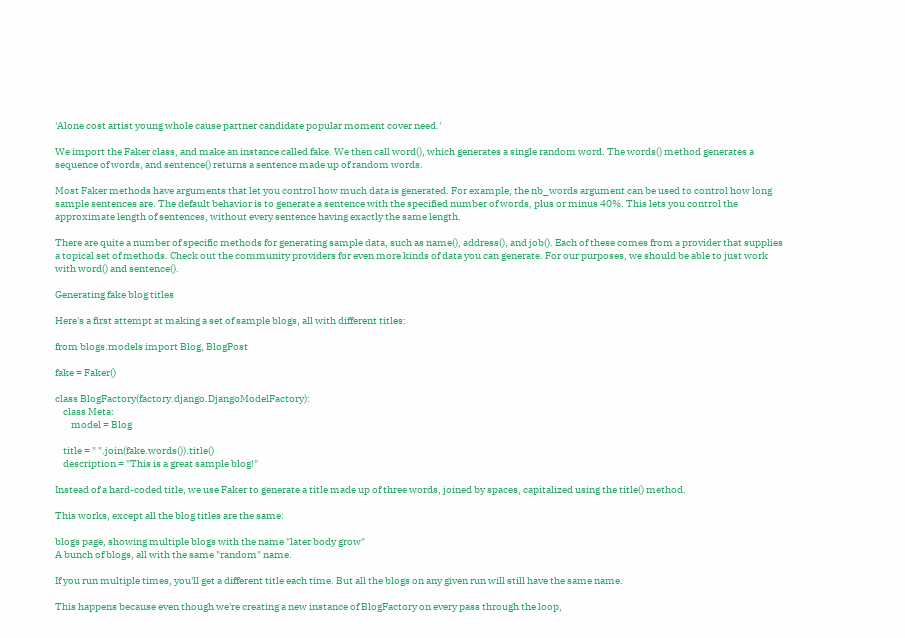'Alone cost artist young whole cause partner candidate popular moment cover need.'

We import the Faker class, and make an instance called fake. We then call word(), which generates a single random word. The words() method generates a sequence of words, and sentence() returns a sentence made up of random words.

Most Faker methods have arguments that let you control how much data is generated. For example, the nb_words argument can be used to control how long sample sentences are. The default behavior is to generate a sentence with the specified number of words, plus or minus 40%. This lets you control the approximate length of sentences, without every sentence having exactly the same length.

There are quite a number of specific methods for generating sample data, such as name(), address(), and job(). Each of these comes from a provider that supplies a topical set of methods. Check out the community providers for even more kinds of data you can generate. For our purposes, we should be able to just work with word() and sentence().

Generating fake blog titles

Here's a first attempt at making a set of sample blogs, all with different titles:

from blogs.models import Blog, BlogPost

fake = Faker()

class BlogFactory(factory.django.DjangoModelFactory):
    class Meta:
        model = Blog

    title = " ".join(fake.words()).title()
    description = "This is a great sample blog!"

Instead of a hard-coded title, we use Faker to generate a title made up of three words, joined by spaces, capitalized using the title() method.

This works, except all the blog titles are the same:

blogs page, showing multiple blogs with the name "later body grow"
A bunch of blogs, all with the same "random" name.

If you run multiple times, you'll get a different title each time. But all the blogs on any given run will still have the same name.

This happens because even though we're creating a new instance of BlogFactory on every pass through the loop,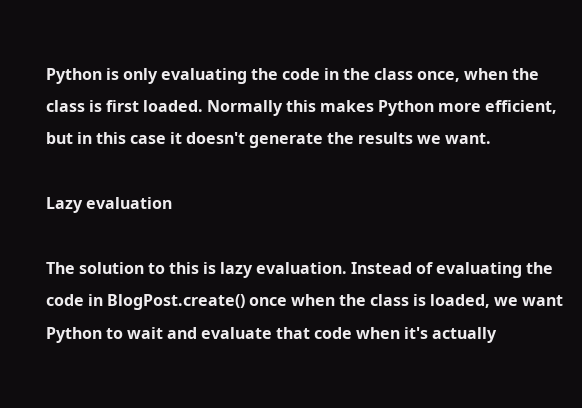Python is only evaluating the code in the class once, when the class is first loaded. Normally this makes Python more efficient, but in this case it doesn't generate the results we want.

Lazy evaluation

The solution to this is lazy evaluation. Instead of evaluating the code in BlogPost.create() once when the class is loaded, we want Python to wait and evaluate that code when it's actually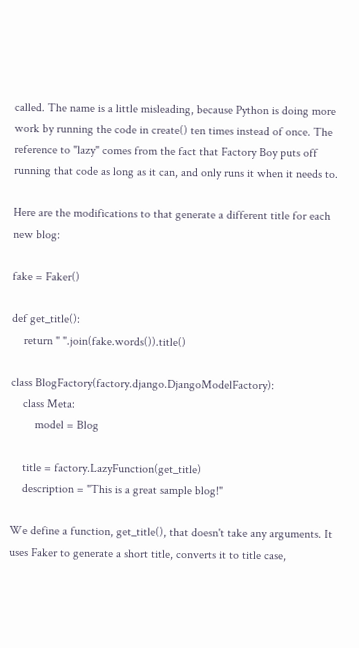called. The name is a little misleading, because Python is doing more work by running the code in create() ten times instead of once. The reference to "lazy" comes from the fact that Factory Boy puts off running that code as long as it can, and only runs it when it needs to.

Here are the modifications to that generate a different title for each new blog:

fake = Faker()

def get_title():
    return " ".join(fake.words()).title()

class BlogFactory(factory.django.DjangoModelFactory):
    class Meta:
        model = Blog

    title = factory.LazyFunction(get_title)
    description = "This is a great sample blog!"

We define a function, get_title(), that doesn't take any arguments. It uses Faker to generate a short title, converts it to title case,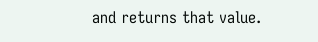and returns that value.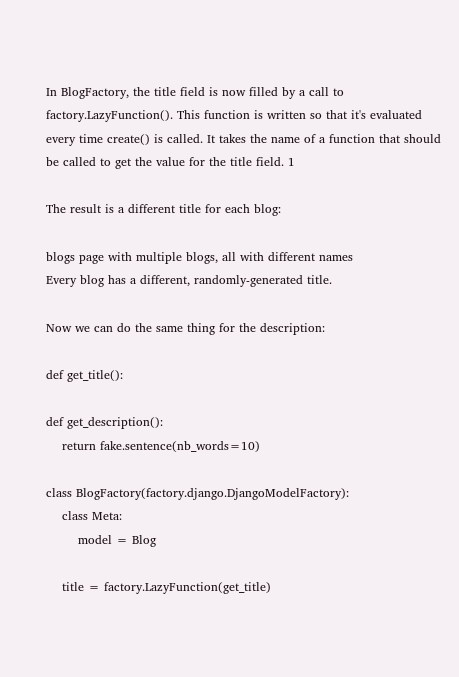In BlogFactory, the title field is now filled by a call to factory.LazyFunction(). This function is written so that it's evaluated every time create() is called. It takes the name of a function that should be called to get the value for the title field. 1

The result is a different title for each blog:

blogs page with multiple blogs, all with different names
Every blog has a different, randomly-generated title.

Now we can do the same thing for the description:

def get_title():

def get_description():
    return fake.sentence(nb_words=10)

class BlogFactory(factory.django.DjangoModelFactory):
    class Meta:
        model = Blog

    title = factory.LazyFunction(get_title)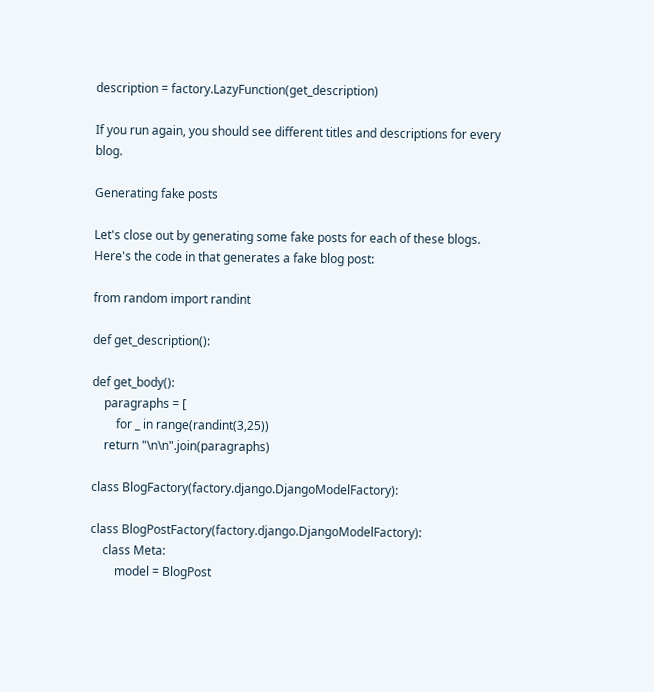description = factory.LazyFunction(get_description)

If you run again, you should see different titles and descriptions for every blog.

Generating fake posts

Let's close out by generating some fake posts for each of these blogs. Here's the code in that generates a fake blog post:

from random import randint

def get_description():

def get_body():
    paragraphs = [
        for _ in range(randint(3,25))
    return "\n\n".join(paragraphs)

class BlogFactory(factory.django.DjangoModelFactory):

class BlogPostFactory(factory.django.DjangoModelFactory):
    class Meta:
        model = BlogPost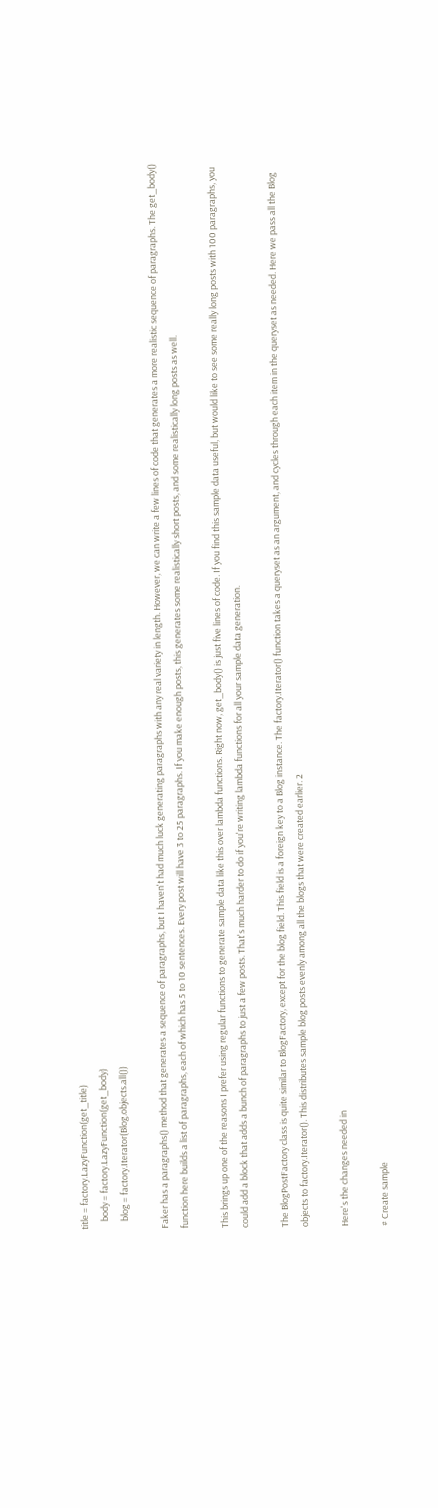title = factory.LazyFunction(get_title)
    body = factory.LazyFunction(get_body)
    blog = factory.Iterator(Blog.objects.all())

Faker has a paragraphs() method that generates a sequence of paragraphs, but I haven't had much luck generating paragraphs with any real variety in length. However, we can write a few lines of code that generates a more realistic sequence of paragraphs. The get_body() function here builds a list of paragraphs, each of which has 5 to 10 sentences. Every post will have 3 to 25 paragraphs. If you make enough posts, this generates some realistically short posts, and some realistically long posts as well.

This brings up one of the reasons I prefer using regular functions to generate sample data like this over lambda functions. Right now, get_body() is just five lines of code. If you find this sample data useful, but would like to see some really long posts with 100 paragraphs, you could add a block that adds a bunch of paragraphs to just a few posts. That's much harder to do if you're writing lambda functions for all your sample data generation.

The BlogPostFactory class is quite similar to BlogFactory, except for the blog field. This field is a foreign key to a Blog instance. The factory.Iterator() function takes a queryset as an argument, and cycles through each item in the queryset as needed. Here we pass all the Blog objects to factory.Iterator(). This distributes sample blog posts evenly among all the blogs that were created earlier. 2

Here's the changes needed in

# Create sample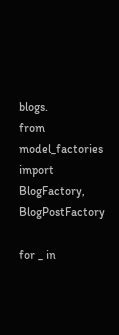blogs.
from model_factories import BlogFactory, BlogPostFactory

for _ in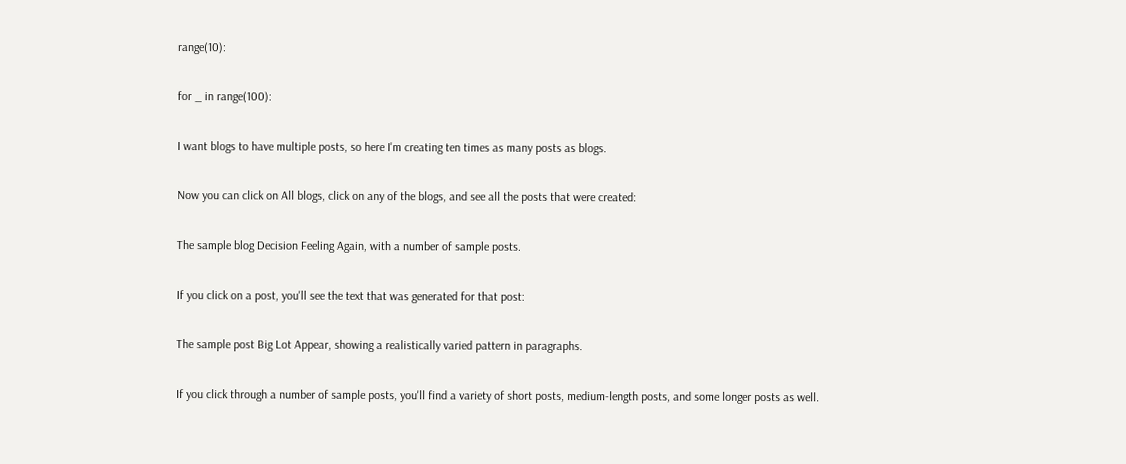range(10):

for _ in range(100):

I want blogs to have multiple posts, so here I'm creating ten times as many posts as blogs.

Now you can click on All blogs, click on any of the blogs, and see all the posts that were created:

The sample blog Decision Feeling Again, with a number of sample posts.

If you click on a post, you'll see the text that was generated for that post:

The sample post Big Lot Appear, showing a realistically varied pattern in paragraphs.

If you click through a number of sample posts, you'll find a variety of short posts, medium-length posts, and some longer posts as well.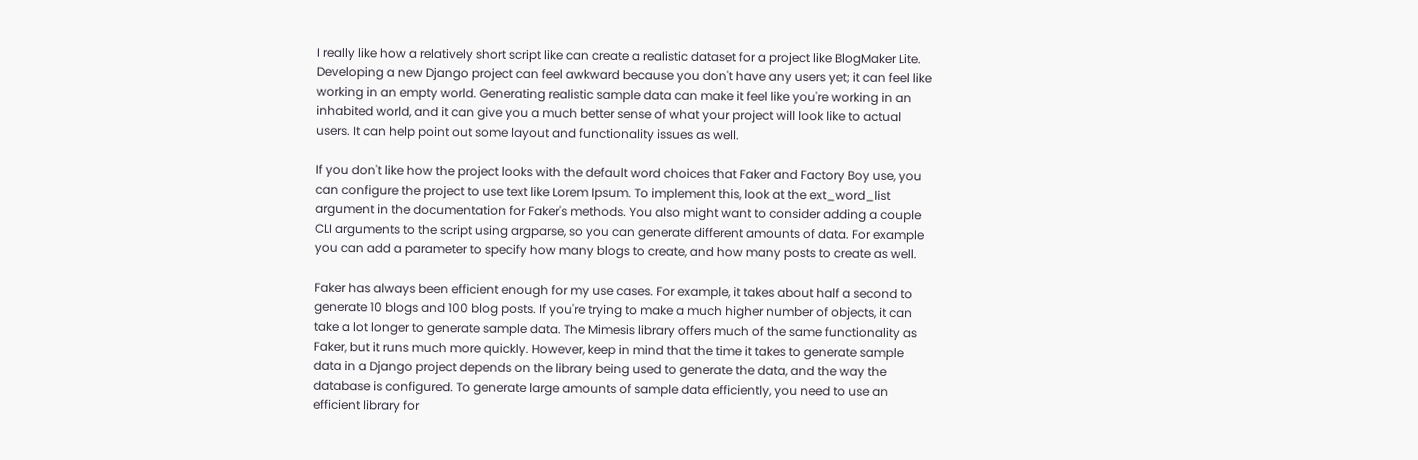I really like how a relatively short script like can create a realistic dataset for a project like BlogMaker Lite. Developing a new Django project can feel awkward because you don't have any users yet; it can feel like working in an empty world. Generating realistic sample data can make it feel like you're working in an inhabited world, and it can give you a much better sense of what your project will look like to actual users. It can help point out some layout and functionality issues as well.

If you don't like how the project looks with the default word choices that Faker and Factory Boy use, you can configure the project to use text like Lorem Ipsum. To implement this, look at the ext_word_list argument in the documentation for Faker's methods. You also might want to consider adding a couple CLI arguments to the script using argparse, so you can generate different amounts of data. For example you can add a parameter to specify how many blogs to create, and how many posts to create as well.

Faker has always been efficient enough for my use cases. For example, it takes about half a second to generate 10 blogs and 100 blog posts. If you're trying to make a much higher number of objects, it can take a lot longer to generate sample data. The Mimesis library offers much of the same functionality as Faker, but it runs much more quickly. However, keep in mind that the time it takes to generate sample data in a Django project depends on the library being used to generate the data, and the way the database is configured. To generate large amounts of sample data efficiently, you need to use an efficient library for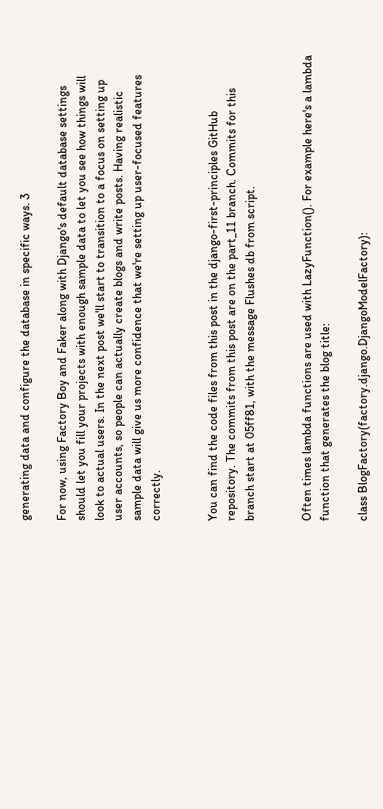generating data and configure the database in specific ways. 3

For now, using Factory Boy and Faker along with Django's default database settings should let you fill your projects with enough sample data to let you see how things will look to actual users. In the next post we'll start to transition to a focus on setting up user accounts, so people can actually create blogs and write posts. Having realistic sample data will give us more confidence that we're setting up user-focused features correctly.


You can find the code files from this post in the django-first-principles GitHub repository. The commits from this post are on the part_11 branch. Commits for this branch start at 05ff81, with the message Flushes db from script.


Often times lambda functions are used with LazyFunction(). For example here's a lambda function that generates the blog title:

class BlogFactory(factory.django.DjangoModelFactory):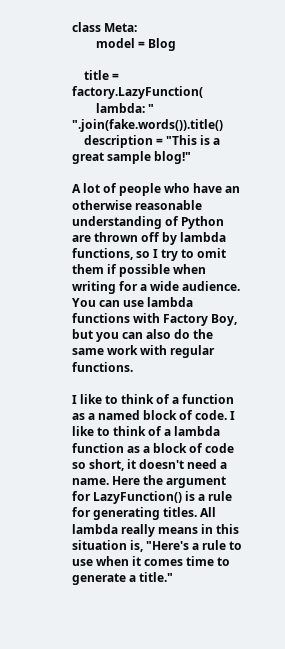class Meta:
        model = Blog

    title = factory.LazyFunction(
        lambda: " ".join(fake.words()).title()
    description = "This is a great sample blog!"

A lot of people who have an otherwise reasonable understanding of Python are thrown off by lambda functions, so I try to omit them if possible when writing for a wide audience. You can use lambda functions with Factory Boy, but you can also do the same work with regular functions.

I like to think of a function as a named block of code. I like to think of a lambda function as a block of code so short, it doesn't need a name. Here the argument for LazyFunction() is a rule for generating titles. All lambda really means in this situation is, "Here's a rule to use when it comes time to generate a title."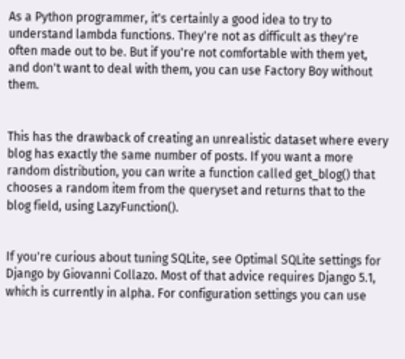As a Python programmer, it's certainly a good idea to try to understand lambda functions. They're not as difficult as they're often made out to be. But if you're not comfortable with them yet, and don't want to deal with them, you can use Factory Boy without them.


This has the drawback of creating an unrealistic dataset where every blog has exactly the same number of posts. If you want a more random distribution, you can write a function called get_blog() that chooses a random item from the queryset and returns that to the blog field, using LazyFunction().


If you're curious about tuning SQLite, see Optimal SQLite settings for Django by Giovanni Collazo. Most of that advice requires Django 5.1, which is currently in alpha. For configuration settings you can use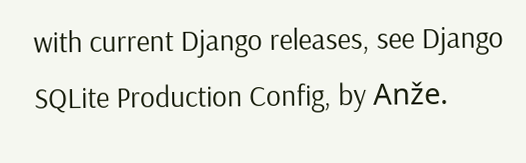with current Django releases, see Django SQLite Production Config, by Anže.